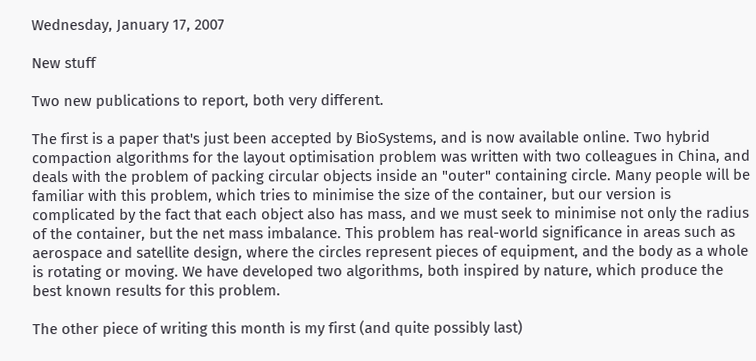Wednesday, January 17, 2007

New stuff

Two new publications to report, both very different.

The first is a paper that's just been accepted by BioSystems, and is now available online. Two hybrid compaction algorithms for the layout optimisation problem was written with two colleagues in China, and deals with the problem of packing circular objects inside an "outer" containing circle. Many people will be familiar with this problem, which tries to minimise the size of the container, but our version is complicated by the fact that each object also has mass, and we must seek to minimise not only the radius of the container, but the net mass imbalance. This problem has real-world significance in areas such as aerospace and satellite design, where the circles represent pieces of equipment, and the body as a whole is rotating or moving. We have developed two algorithms, both inspired by nature, which produce the best known results for this problem.

The other piece of writing this month is my first (and quite possibly last)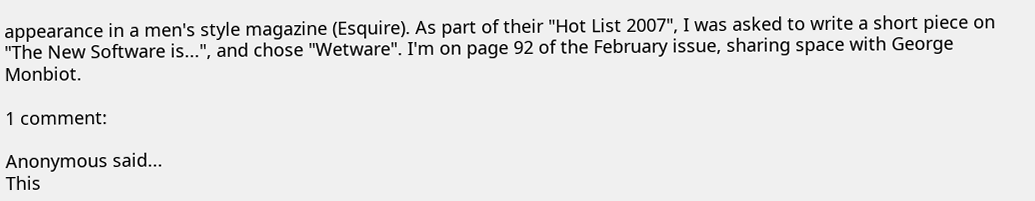appearance in a men's style magazine (Esquire). As part of their "Hot List 2007", I was asked to write a short piece on "The New Software is...", and chose "Wetware". I'm on page 92 of the February issue, sharing space with George Monbiot.

1 comment:

Anonymous said...
This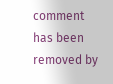comment has been removed by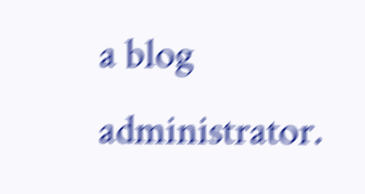a blog administrator.